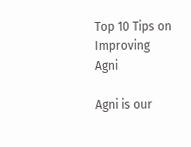Top 10 Tips on Improving Agni

Agni is our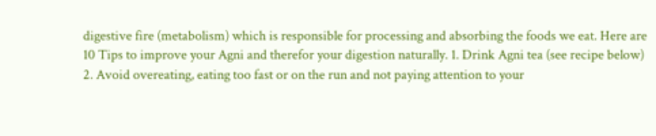digestive fire (metabolism) which is responsible for processing and absorbing the foods we eat. Here are 10 Tips to improve your Agni and therefor your digestion naturally. 1. Drink Agni tea (see recipe below)  2. Avoid overeating, eating too fast or on the run and not paying attention to your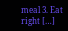meal 3. Eat right […]